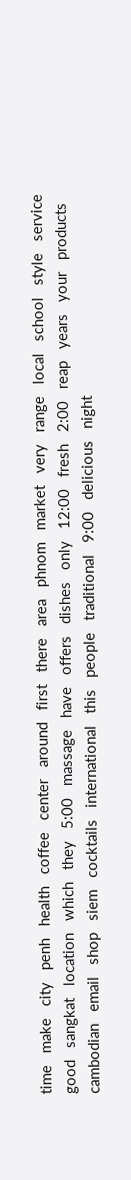time   make   city   penh   health   coffee   center   around   first   there   area   phnom   market   very   range   local   school   style   service   good   sangkat   location   which   they   5:00   massage   have   offers   dishes   only   12:00   fresh   2:00   reap   years   your   products   cambodian   email   shop   siem   cocktails   international   this   people   traditional   9:00   delicious   night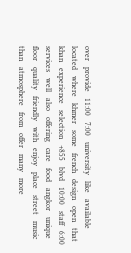over   provide   11:00   7:00   university   like   available   located   where   khmer   some   french   design   open   that   khan   experience   selection   +855   blvd   10:00   staff   6:00   services   well   also   offering   care   food   angkor   unique   floor   quality   friendly   with   enjoy   place   street   music   than   atmosphere   from   offer   many   more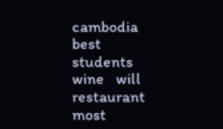cambodia   best   students   wine   will   restaurant   most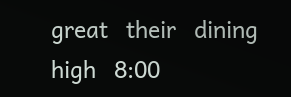great   their   dining   high   8:00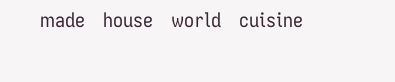made   house   world   cuisine